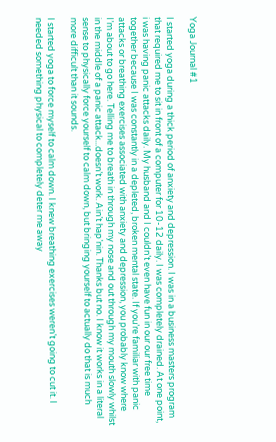Yoga Journal #1

I started yoga during a thick period of anxiety and depression. I was in a business masters program that required me to sit in front of a computer for 10-12 daily. I was completely drained. At one point, i was having panic attacks daily. My husband and I couldn’t even have fun in our our free time together because I was constantly in a depleted, broken mental state. If you’re familiar with panic attacks or breathing exercises associated with anxiety and depression, you probably know where I’m about to go here. Telling me to breath in through my nose and out through my mouth slowly whilst in the middle of a panic attack...doesn’t work. Ain’t hap’nin. Thanks but no. I know it works in a literal sense to physically force yourself to calm down, but bringing yourself to actually do that is much more difficult than it sounds.

I started yoga to force myself to calm down. I knew breathing exercises weren’t going to cut it. I needed something physical to completely deter me away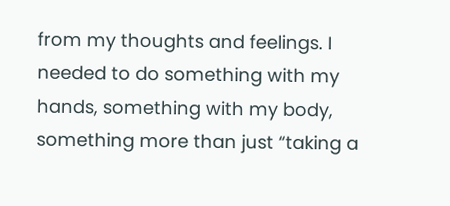from my thoughts and feelings. I needed to do something with my hands, something with my body, something more than just “taking a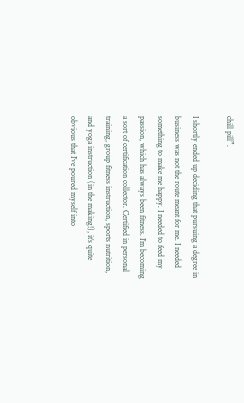chill pill”.

I shortly ended up deciding that pursuing a degree in business was not the route meant for me. I needed something to make me happy. I needed to feed my passion, which has always been fitness. I’m becoming a sort of certification collector. Certified in personal training, group fitness instruction, sports nutrition, and yoga instruction (in the making!), it’s quite obvious that I’ve poured myself into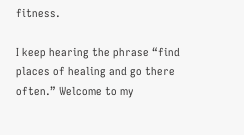fitness.

I keep hearing the phrase “find places of healing and go there often.” Welcome to my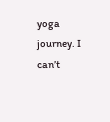yoga journey. I can’t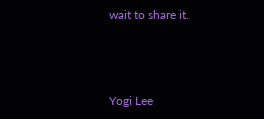wait to share it.



Yogi Lee